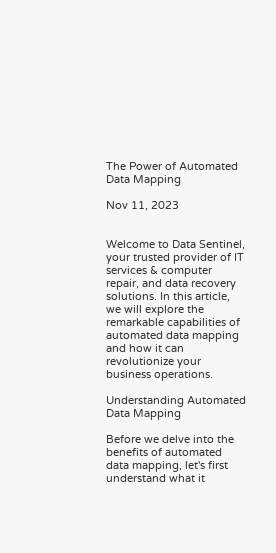The Power of Automated Data Mapping

Nov 11, 2023


Welcome to Data Sentinel, your trusted provider of IT services & computer repair, and data recovery solutions. In this article, we will explore the remarkable capabilities of automated data mapping and how it can revolutionize your business operations.

Understanding Automated Data Mapping

Before we delve into the benefits of automated data mapping, let's first understand what it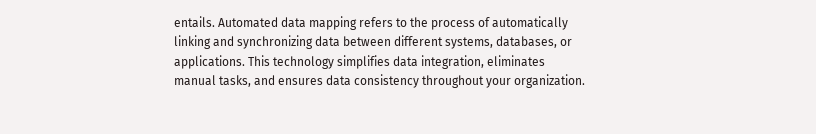entails. Automated data mapping refers to the process of automatically linking and synchronizing data between different systems, databases, or applications. This technology simplifies data integration, eliminates manual tasks, and ensures data consistency throughout your organization.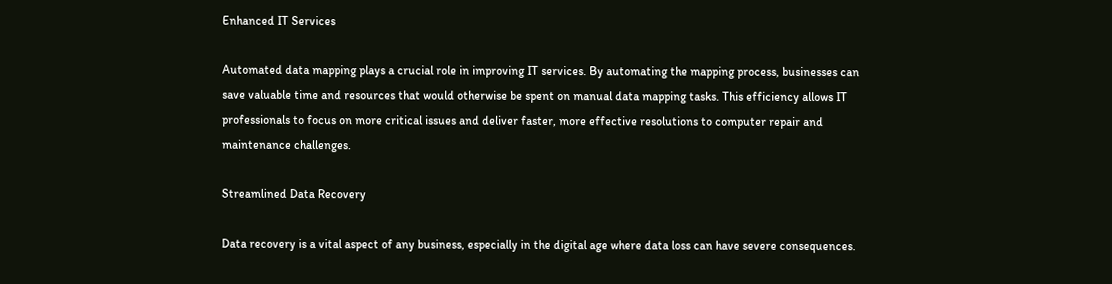Enhanced IT Services

Automated data mapping plays a crucial role in improving IT services. By automating the mapping process, businesses can save valuable time and resources that would otherwise be spent on manual data mapping tasks. This efficiency allows IT professionals to focus on more critical issues and deliver faster, more effective resolutions to computer repair and maintenance challenges.

Streamlined Data Recovery

Data recovery is a vital aspect of any business, especially in the digital age where data loss can have severe consequences.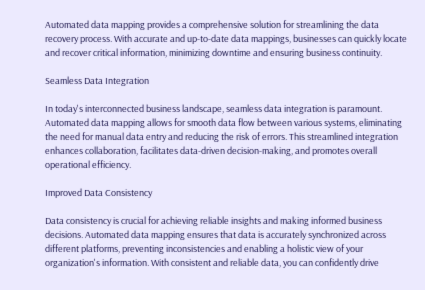Automated data mapping provides a comprehensive solution for streamlining the data recovery process. With accurate and up-to-date data mappings, businesses can quickly locate and recover critical information, minimizing downtime and ensuring business continuity.

Seamless Data Integration

In today's interconnected business landscape, seamless data integration is paramount. Automated data mapping allows for smooth data flow between various systems, eliminating the need for manual data entry and reducing the risk of errors. This streamlined integration enhances collaboration, facilitates data-driven decision-making, and promotes overall operational efficiency.

Improved Data Consistency

Data consistency is crucial for achieving reliable insights and making informed business decisions. Automated data mapping ensures that data is accurately synchronized across different platforms, preventing inconsistencies and enabling a holistic view of your organization's information. With consistent and reliable data, you can confidently drive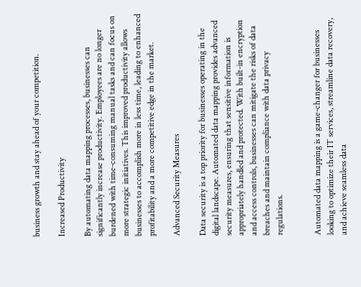business growth and stay ahead of your competition.

Increased Productivity

By automating data mapping processes, businesses can significantly increase productivity. Employees are no longer burdened with time-consuming manual tasks and can focus on more strategic initiatives. This improved productivity allows businesses to accomplish more in less time, leading to enhanced profitability and a more competitive edge in the market.

Advanced Security Measures

Data security is a top priority for businesses operating in the digital landscape. Automated data mapping provides advanced security measures, ensuring that sensitive information is appropriately handled and protected. With built-in encryption and access controls, businesses can mitigate the risks of data breaches and maintain compliance with data privacy regulations.


Automated data mapping is a game-changer for businesses looking to optimize their IT services, streamline data recovery, and achieve seamless data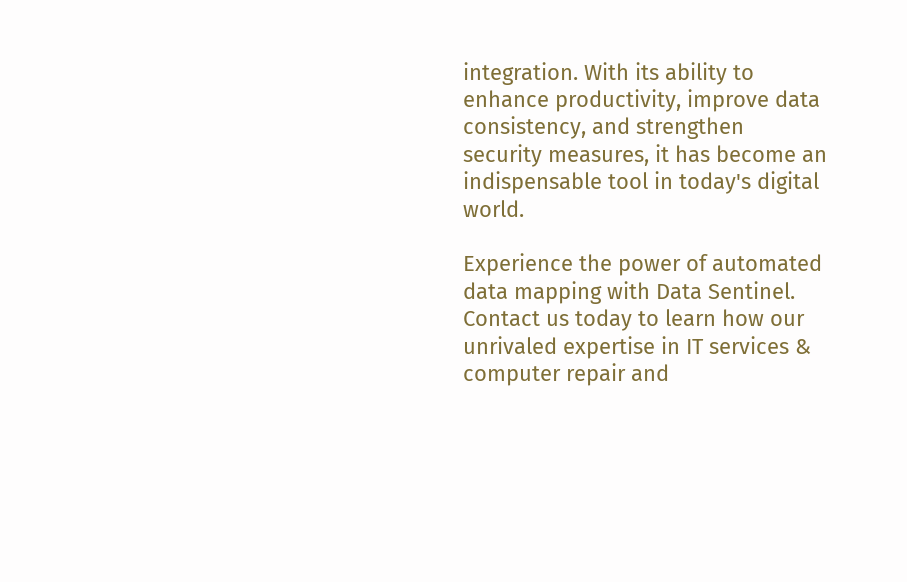integration. With its ability to enhance productivity, improve data consistency, and strengthen security measures, it has become an indispensable tool in today's digital world.

Experience the power of automated data mapping with Data Sentinel. Contact us today to learn how our unrivaled expertise in IT services & computer repair and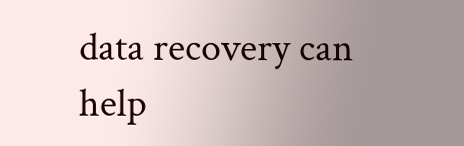data recovery can help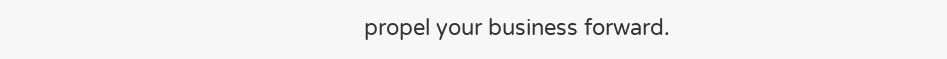propel your business forward.